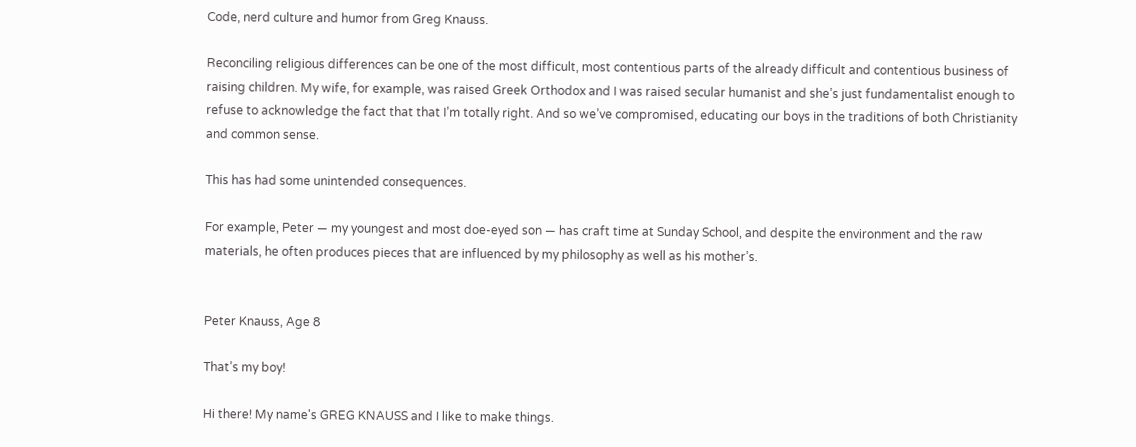Code, nerd culture and humor from Greg Knauss.

Reconciling religious differences can be one of the most difficult, most contentious parts of the already difficult and contentious business of raising children. My wife, for example, was raised Greek Orthodox and I was raised secular humanist and she’s just fundamentalist enough to refuse to acknowledge the fact that that I’m totally right. And so we’ve compromised, educating our boys in the traditions of both Christianity and common sense.

This has had some unintended consequences.

For example, Peter — my youngest and most doe-eyed son — has craft time at Sunday School, and despite the environment and the raw materials, he often produces pieces that are influenced by my philosophy as well as his mother’s.


Peter Knauss, Age 8

That’s my boy!

Hi there! My name's GREG KNAUSS and I like to make things.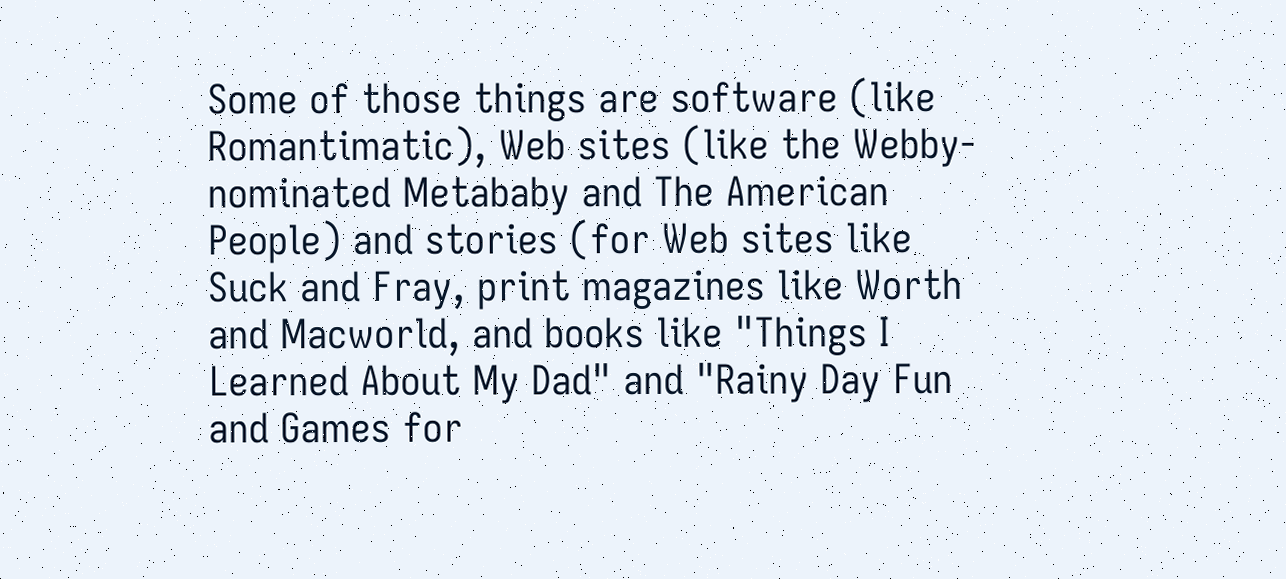Some of those things are software (like Romantimatic), Web sites (like the Webby-nominated Metababy and The American People) and stories (for Web sites like Suck and Fray, print magazines like Worth and Macworld, and books like "Things I Learned About My Dad" and "Rainy Day Fun and Games for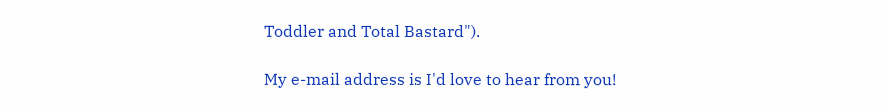Toddler and Total Bastard").

My e-mail address is I'd love to hear from you!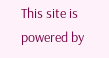This site is powered by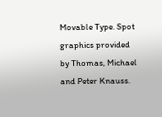Movable Type. Spot graphics provided by Thomas, Michael and Peter Knauss.